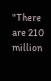"There are 210 million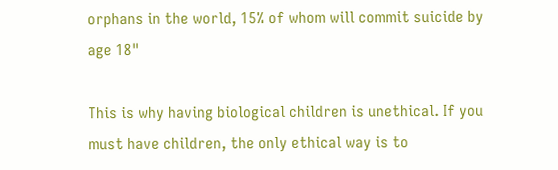orphans in the world, 15% of whom will commit suicide by age 18"

This is why having biological children is unethical. If you must have children, the only ethical way is to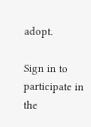adopt.

Sign in to participate in the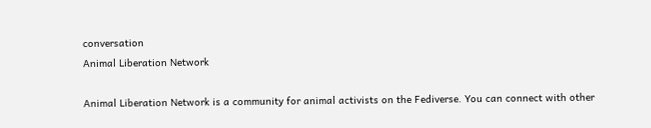conversation
Animal Liberation Network

Animal Liberation Network is a community for animal activists on the Fediverse. You can connect with other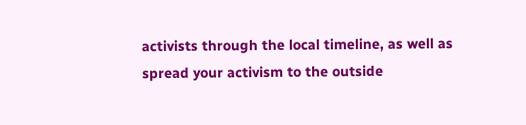activists through the local timeline, as well as spread your activism to the outside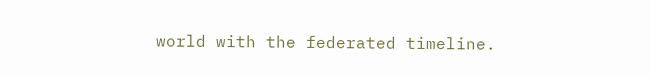world with the federated timeline.